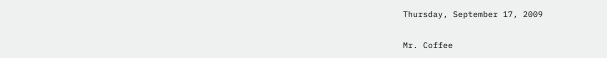Thursday, September 17, 2009

Mr. Coffee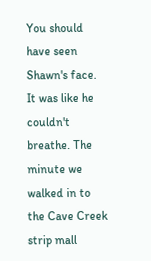You should have seen Shawn's face. It was like he couldn't breathe. The minute we walked in to the Cave Creek strip mall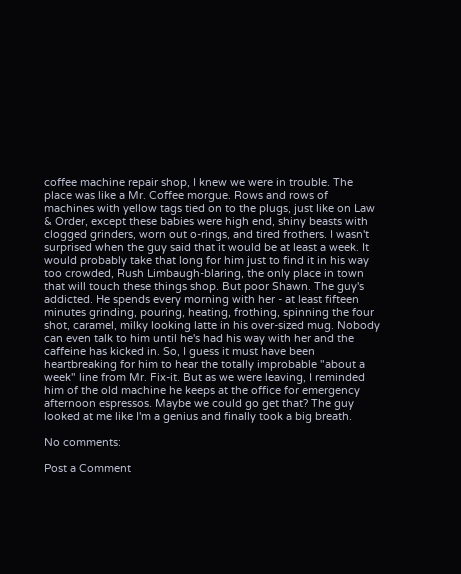coffee machine repair shop, I knew we were in trouble. The place was like a Mr. Coffee morgue. Rows and rows of machines with yellow tags tied on to the plugs, just like on Law & Order, except these babies were high end, shiny beasts with clogged grinders, worn out o-rings, and tired frothers. I wasn't surprised when the guy said that it would be at least a week. It would probably take that long for him just to find it in his way too crowded, Rush Limbaugh-blaring, the only place in town that will touch these things shop. But poor Shawn. The guy's addicted. He spends every morning with her - at least fifteen minutes grinding, pouring, heating, frothing, spinning the four shot, caramel, milky looking latte in his over-sized mug. Nobody can even talk to him until he's had his way with her and the caffeine has kicked in. So, I guess it must have been heartbreaking for him to hear the totally improbable "about a week" line from Mr. Fix-it. But as we were leaving, I reminded him of the old machine he keeps at the office for emergency afternoon espressos. Maybe we could go get that? The guy looked at me like I'm a genius and finally took a big breath.

No comments:

Post a Comment